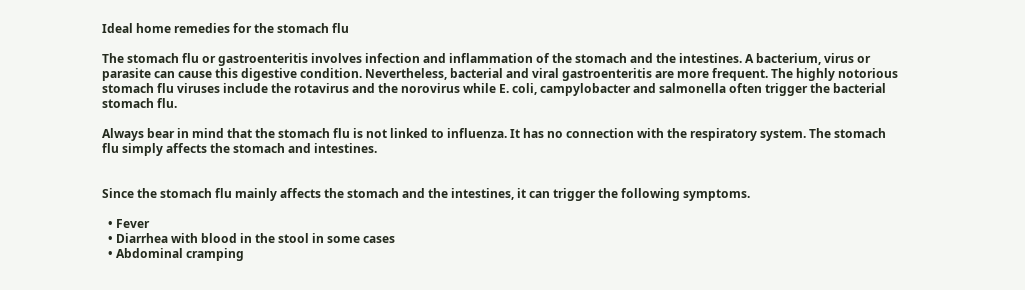Ideal home remedies for the stomach flu

The stomach flu or gastroenteritis involves infection and inflammation of the stomach and the intestines. A bacterium, virus or parasite can cause this digestive condition. Nevertheless, bacterial and viral gastroenteritis are more frequent. The highly notorious stomach flu viruses include the rotavirus and the norovirus while E. coli, campylobacter and salmonella often trigger the bacterial stomach flu.

Always bear in mind that the stomach flu is not linked to influenza. It has no connection with the respiratory system. The stomach flu simply affects the stomach and intestines.


Since the stomach flu mainly affects the stomach and the intestines, it can trigger the following symptoms.

  • Fever
  • Diarrhea with blood in the stool in some cases
  • Abdominal cramping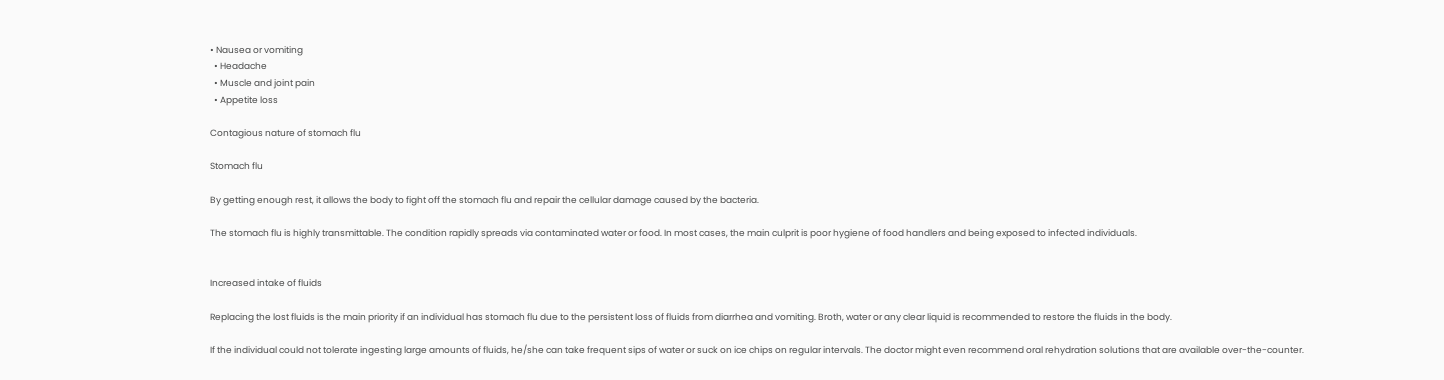• Nausea or vomiting
  • Headache
  • Muscle and joint pain
  • Appetite loss

Contagious nature of stomach flu

Stomach flu

By getting enough rest, it allows the body to fight off the stomach flu and repair the cellular damage caused by the bacteria.

The stomach flu is highly transmittable. The condition rapidly spreads via contaminated water or food. In most cases, the main culprit is poor hygiene of food handlers and being exposed to infected individuals.


Increased intake of fluids

Replacing the lost fluids is the main priority if an individual has stomach flu due to the persistent loss of fluids from diarrhea and vomiting. Broth, water or any clear liquid is recommended to restore the fluids in the body.

If the individual could not tolerate ingesting large amounts of fluids, he/she can take frequent sips of water or suck on ice chips on regular intervals. The doctor might even recommend oral rehydration solutions that are available over-the-counter.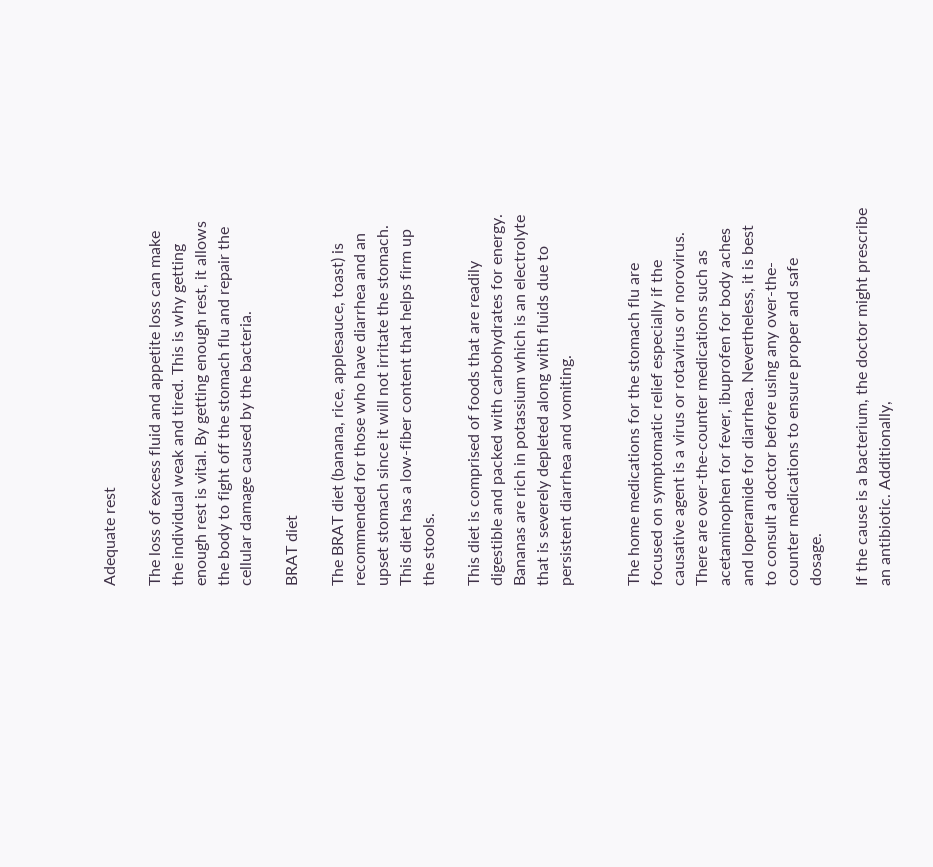Adequate rest

The loss of excess fluid and appetite loss can make the individual weak and tired. This is why getting enough rest is vital. By getting enough rest, it allows the body to fight off the stomach flu and repair the cellular damage caused by the bacteria.

BRAT diet

The BRAT diet (banana, rice, applesauce, toast) is recommended for those who have diarrhea and an upset stomach since it will not irritate the stomach. This diet has a low-fiber content that helps firm up the stools.

This diet is comprised of foods that are readily digestible and packed with carbohydrates for energy. Bananas are rich in potassium which is an electrolyte that is severely depleted along with fluids due to persistent diarrhea and vomiting.


The home medications for the stomach flu are focused on symptomatic relief especially if the causative agent is a virus or rotavirus or norovirus. There are over-the-counter medications such as acetaminophen for fever, ibuprofen for body aches and loperamide for diarrhea. Nevertheless, it is best to consult a doctor before using any over-the-counter medications to ensure proper and safe dosage.

If the cause is a bacterium, the doctor might prescribe an antibiotic. Additionally,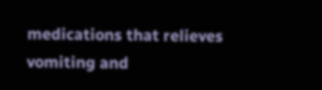medications that relieves vomiting and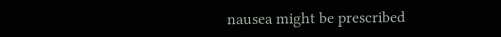nausea might be prescribed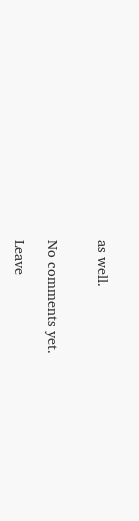as well.


No comments yet.

Leave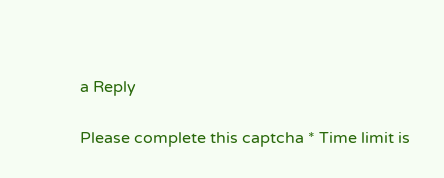a Reply

Please complete this captcha * Time limit is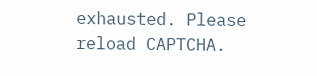exhausted. Please reload CAPTCHA.